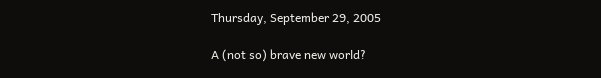Thursday, September 29, 2005

A (not so) brave new world?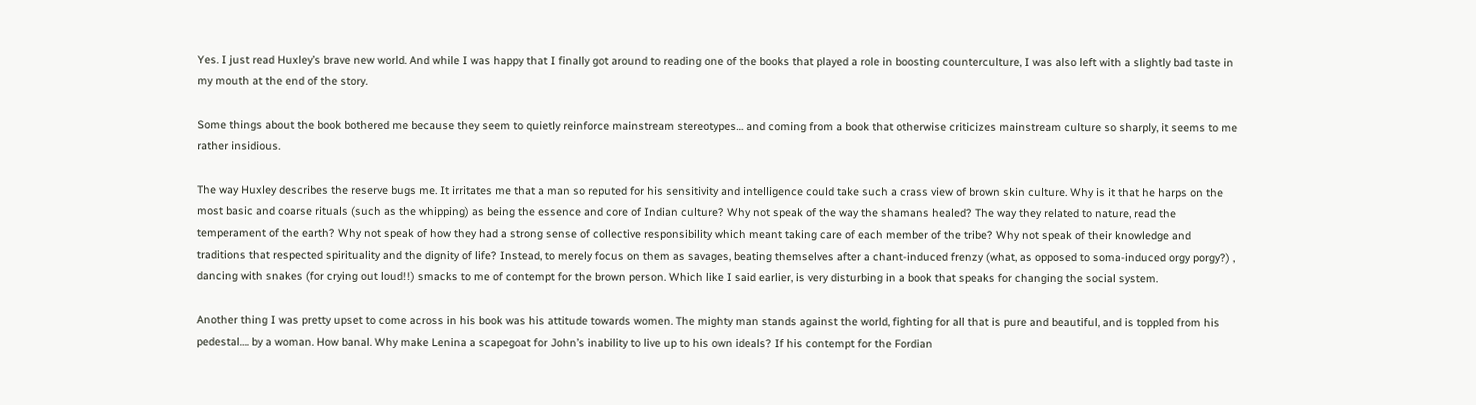Yes. I just read Huxley’s brave new world. And while I was happy that I finally got around to reading one of the books that played a role in boosting counterculture, I was also left with a slightly bad taste in my mouth at the end of the story.

Some things about the book bothered me because they seem to quietly reinforce mainstream stereotypes… and coming from a book that otherwise criticizes mainstream culture so sharply, it seems to me rather insidious.

The way Huxley describes the reserve bugs me. It irritates me that a man so reputed for his sensitivity and intelligence could take such a crass view of brown skin culture. Why is it that he harps on the most basic and coarse rituals (such as the whipping) as being the essence and core of Indian culture? Why not speak of the way the shamans healed? The way they related to nature, read the temperament of the earth? Why not speak of how they had a strong sense of collective responsibility which meant taking care of each member of the tribe? Why not speak of their knowledge and traditions that respected spirituality and the dignity of life? Instead, to merely focus on them as savages, beating themselves after a chant-induced frenzy (what, as opposed to soma-induced orgy porgy?) , dancing with snakes (for crying out loud!!) smacks to me of contempt for the brown person. Which like I said earlier, is very disturbing in a book that speaks for changing the social system.

Another thing I was pretty upset to come across in his book was his attitude towards women. The mighty man stands against the world, fighting for all that is pure and beautiful, and is toppled from his pedestal…. by a woman. How banal. Why make Lenina a scapegoat for John’s inability to live up to his own ideals? If his contempt for the Fordian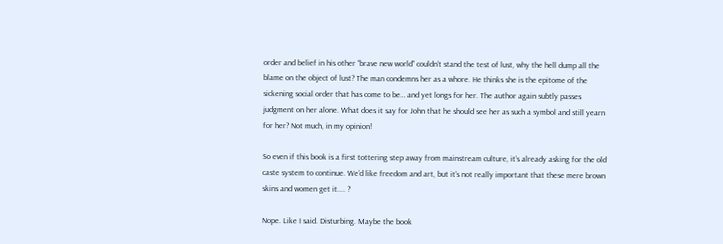order and belief in his other “brave new world” couldn’t stand the test of lust, why the hell dump all the blame on the object of lust? The man condemns her as a whore. He thinks she is the epitome of the sickening social order that has come to be… and yet longs for her. The author again subtly passes judgment on her alone. What does it say for John that he should see her as such a symbol and still yearn for her? Not much, in my opinion!

So even if this book is a first tottering step away from mainstream culture, it’s already asking for the old caste system to continue. We’d like freedom and art, but it’s not really important that these mere brown skins and women get it.... ?

Nope. Like I said. Disturbing. Maybe the book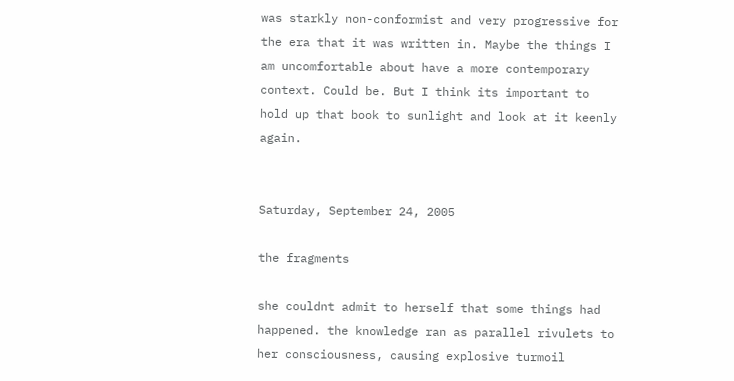was starkly non-conformist and very progressive for the era that it was written in. Maybe the things I am uncomfortable about have a more contemporary context. Could be. But I think its important to hold up that book to sunlight and look at it keenly again.


Saturday, September 24, 2005

the fragments

she couldnt admit to herself that some things had happened. the knowledge ran as parallel rivulets to her consciousness, causing explosive turmoil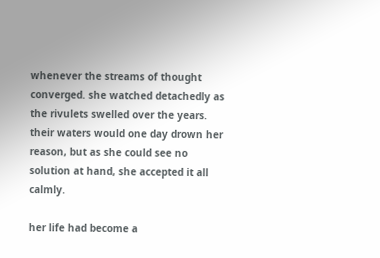whenever the streams of thought converged. she watched detachedly as the rivulets swelled over the years. their waters would one day drown her reason, but as she could see no solution at hand, she accepted it all calmly.

her life had become a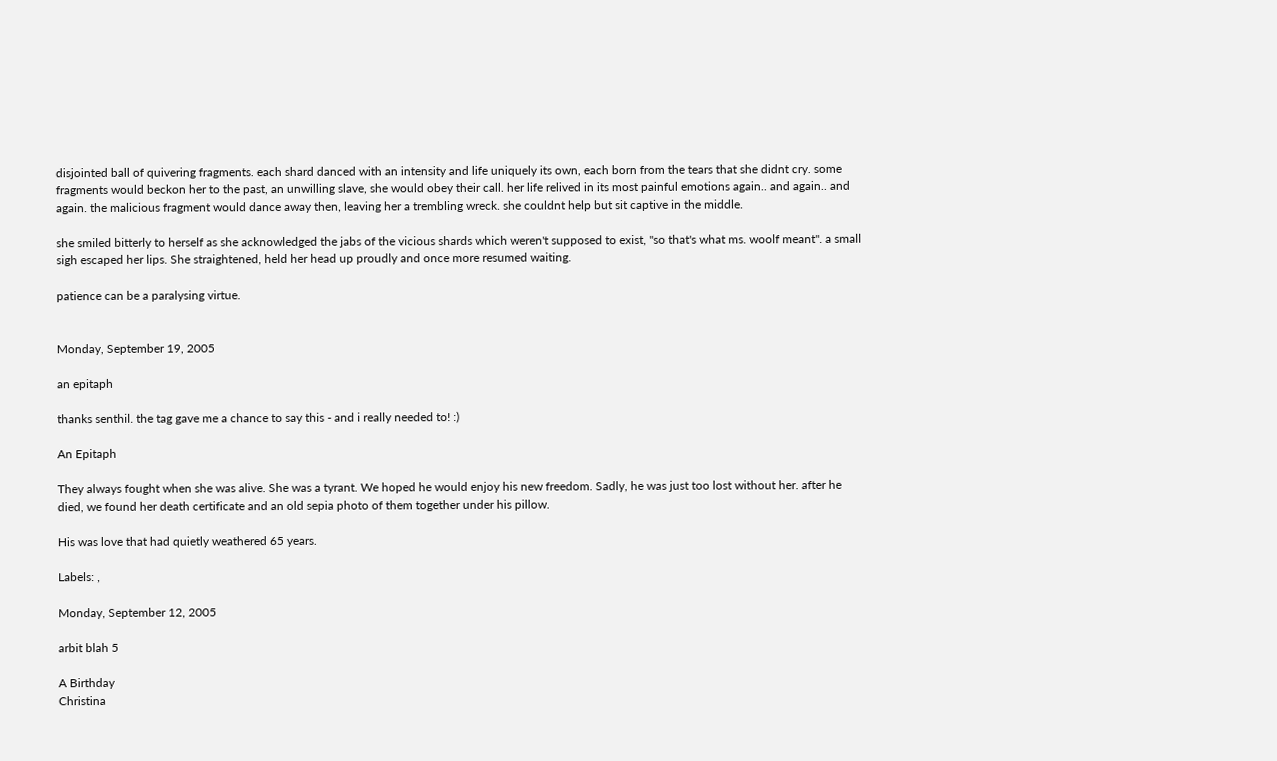disjointed ball of quivering fragments. each shard danced with an intensity and life uniquely its own, each born from the tears that she didnt cry. some fragments would beckon her to the past, an unwilling slave, she would obey their call. her life relived in its most painful emotions again.. and again.. and again. the malicious fragment would dance away then, leaving her a trembling wreck. she couldnt help but sit captive in the middle.

she smiled bitterly to herself as she acknowledged the jabs of the vicious shards which weren't supposed to exist, "so that's what ms. woolf meant". a small sigh escaped her lips. She straightened, held her head up proudly and once more resumed waiting.

patience can be a paralysing virtue.


Monday, September 19, 2005

an epitaph

thanks senthil. the tag gave me a chance to say this - and i really needed to! :)

An Epitaph

They always fought when she was alive. She was a tyrant. We hoped he would enjoy his new freedom. Sadly, he was just too lost without her. after he died, we found her death certificate and an old sepia photo of them together under his pillow.

His was love that had quietly weathered 65 years.

Labels: ,

Monday, September 12, 2005

arbit blah 5

A Birthday
Christina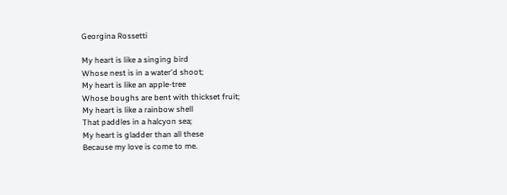Georgina Rossetti

My heart is like a singing bird
Whose nest is in a water'd shoot;
My heart is like an apple-tree
Whose boughs are bent with thickset fruit;
My heart is like a rainbow shell
That paddles in a halcyon sea;
My heart is gladder than all these
Because my love is come to me.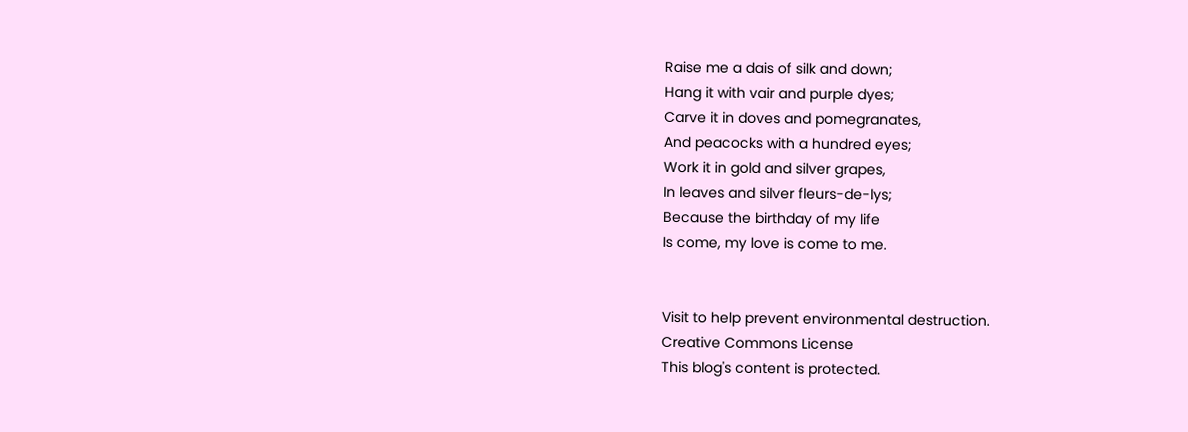Raise me a dais of silk and down;
Hang it with vair and purple dyes;
Carve it in doves and pomegranates,
And peacocks with a hundred eyes;
Work it in gold and silver grapes,
In leaves and silver fleurs-de-lys;
Because the birthday of my life
Is come, my love is come to me.


Visit to help prevent environmental destruction.
Creative Commons License
This blog's content is protected.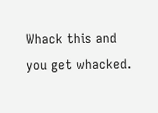Whack this and you get whacked.